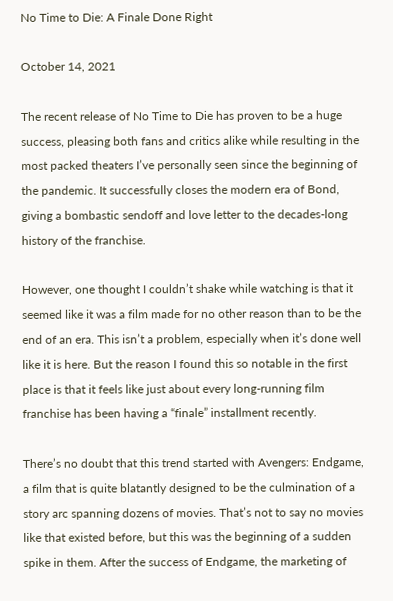No Time to Die: A Finale Done Right

October 14, 2021

The recent release of No Time to Die has proven to be a huge success, pleasing both fans and critics alike while resulting in the most packed theaters I’ve personally seen since the beginning of the pandemic. It successfully closes the modern era of Bond, giving a bombastic sendoff and love letter to the decades-long history of the franchise.

However, one thought I couldn’t shake while watching is that it seemed like it was a film made for no other reason than to be the end of an era. This isn’t a problem, especially when it’s done well like it is here. But the reason I found this so notable in the first place is that it feels like just about every long-running film franchise has been having a “finale” installment recently.

There’s no doubt that this trend started with Avengers: Endgame, a film that is quite blatantly designed to be the culmination of a story arc spanning dozens of movies. That’s not to say no movies like that existed before, but this was the beginning of a sudden spike in them. After the success of Endgame, the marketing of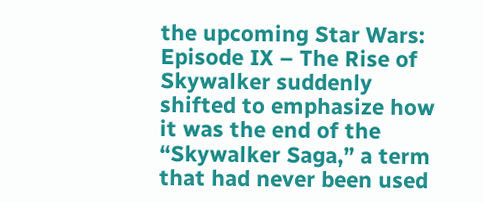the upcoming Star Wars: Episode IX – The Rise of Skywalker suddenly shifted to emphasize how it was the end of the “Skywalker Saga,” a term that had never been used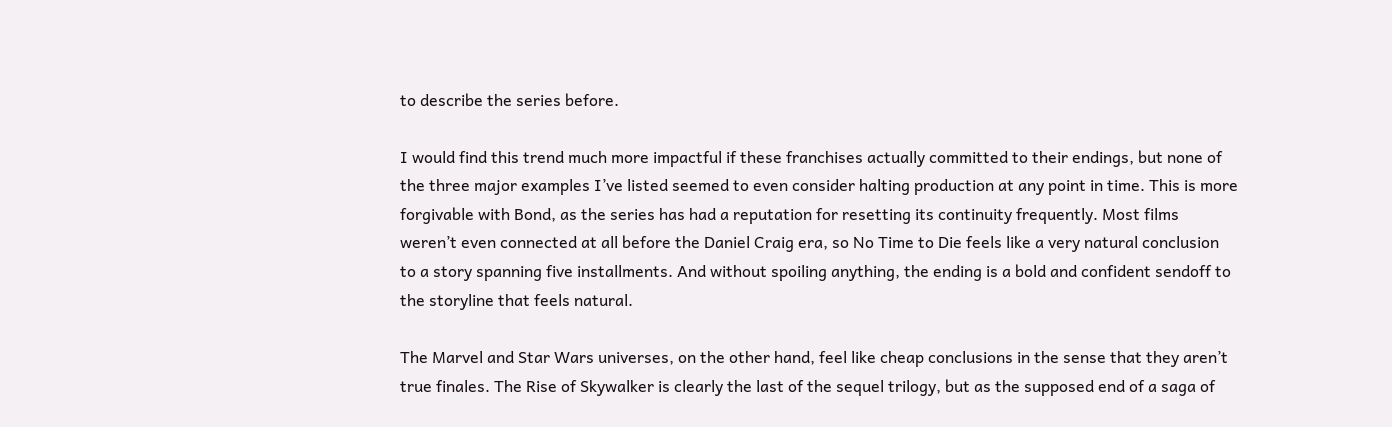to describe the series before.

I would find this trend much more impactful if these franchises actually committed to their endings, but none of the three major examples I’ve listed seemed to even consider halting production at any point in time. This is more forgivable with Bond, as the series has had a reputation for resetting its continuity frequently. Most films weren’t even connected at all before the Daniel Craig era, so No Time to Die feels like a very natural conclusion to a story spanning five installments. And without spoiling anything, the ending is a bold and confident sendoff to the storyline that feels natural.

The Marvel and Star Wars universes, on the other hand, feel like cheap conclusions in the sense that they aren’t true finales. The Rise of Skywalker is clearly the last of the sequel trilogy, but as the supposed end of a saga of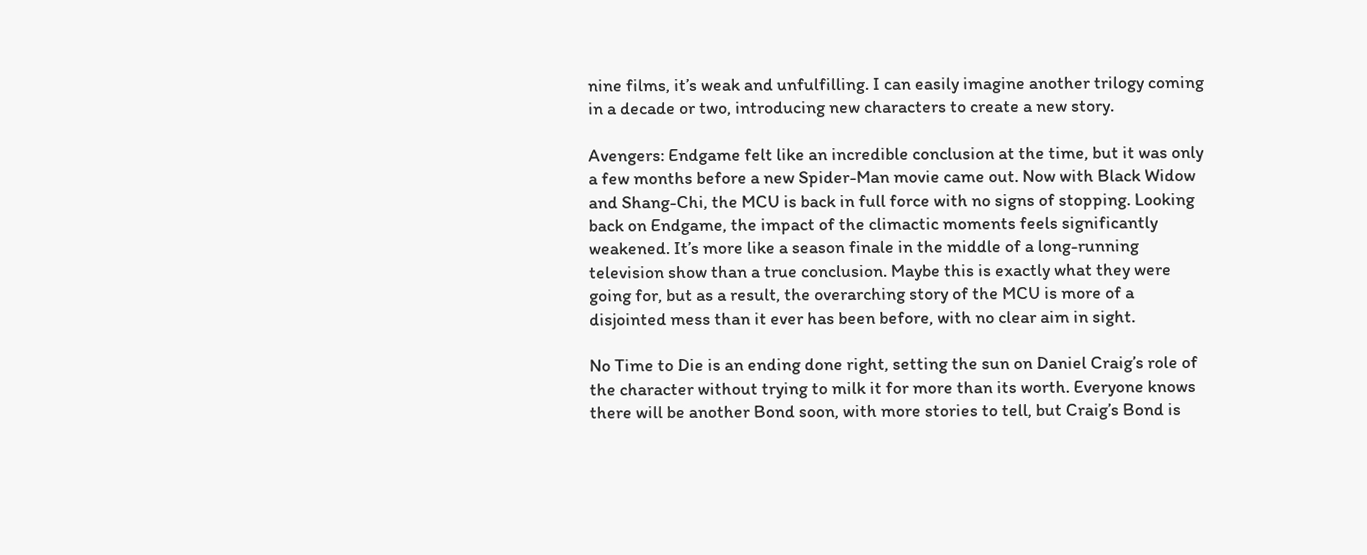nine films, it’s weak and unfulfilling. I can easily imagine another trilogy coming in a decade or two, introducing new characters to create a new story.

Avengers: Endgame felt like an incredible conclusion at the time, but it was only a few months before a new Spider-Man movie came out. Now with Black Widow and Shang-Chi, the MCU is back in full force with no signs of stopping. Looking back on Endgame, the impact of the climactic moments feels significantly weakened. It’s more like a season finale in the middle of a long-running television show than a true conclusion. Maybe this is exactly what they were going for, but as a result, the overarching story of the MCU is more of a disjointed mess than it ever has been before, with no clear aim in sight.

No Time to Die is an ending done right, setting the sun on Daniel Craig’s role of the character without trying to milk it for more than its worth. Everyone knows there will be another Bond soon, with more stories to tell, but Craig’s Bond is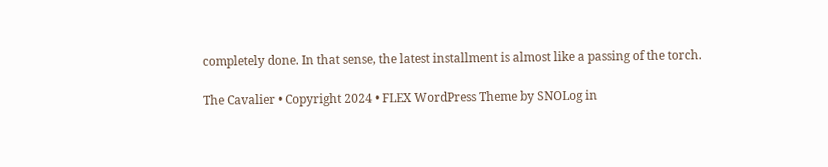completely done. In that sense, the latest installment is almost like a passing of the torch.

The Cavalier • Copyright 2024 • FLEX WordPress Theme by SNOLog in